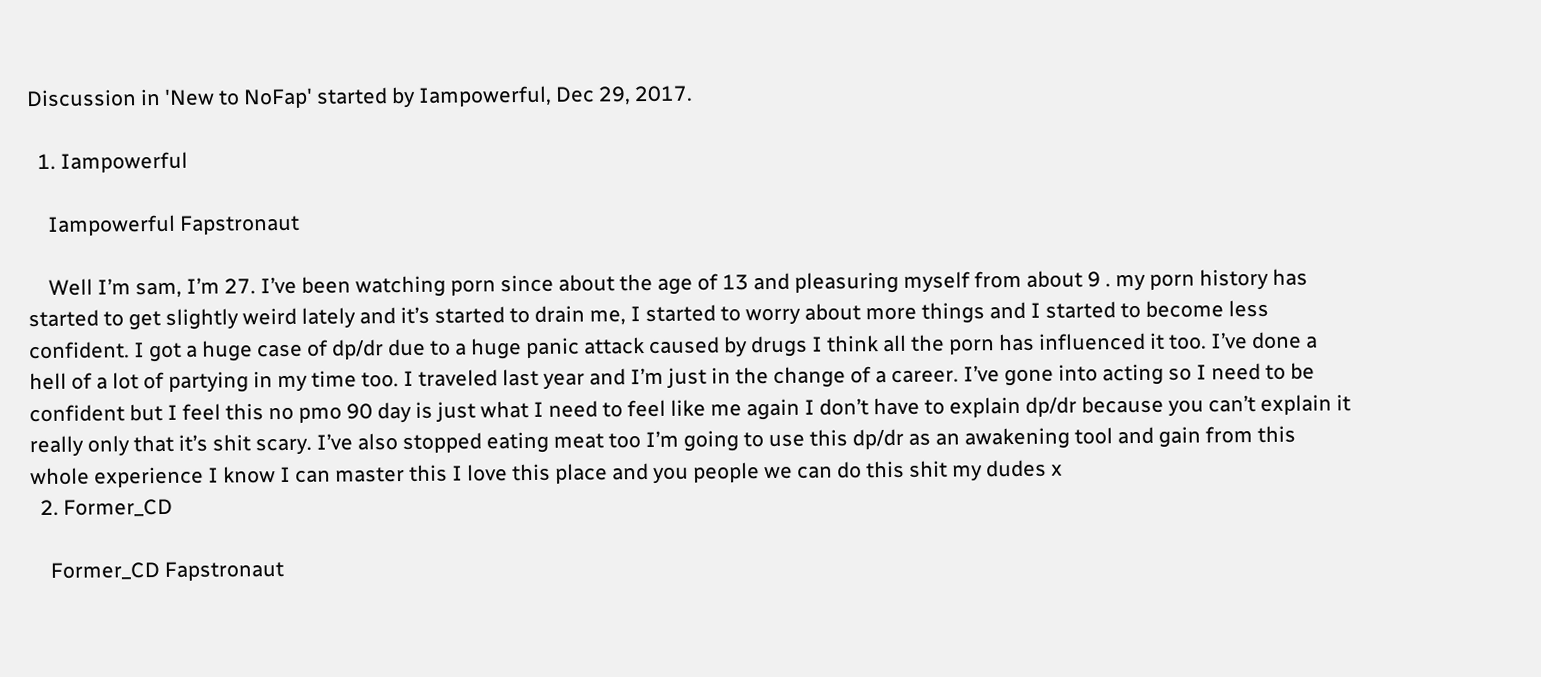Discussion in 'New to NoFap' started by Iampowerful, Dec 29, 2017.

  1. Iampowerful

    Iampowerful Fapstronaut

    Well I’m sam, I’m 27. I’ve been watching porn since about the age of 13 and pleasuring myself from about 9 . my porn history has started to get slightly weird lately and it’s started to drain me, I started to worry about more things and I started to become less confident. I got a huge case of dp/dr due to a huge panic attack caused by drugs I think all the porn has influenced it too. I’ve done a hell of a lot of partying in my time too. I traveled last year and I’m just in the change of a career. I’ve gone into acting so I need to be confident but I feel this no pmo 90 day is just what I need to feel like me again I don’t have to explain dp/dr because you can’t explain it really only that it’s shit scary. I’ve also stopped eating meat too I’m going to use this dp/dr as an awakening tool and gain from this whole experience I know I can master this I love this place and you people we can do this shit my dudes x
  2. Former_CD

    Former_CD Fapstronaut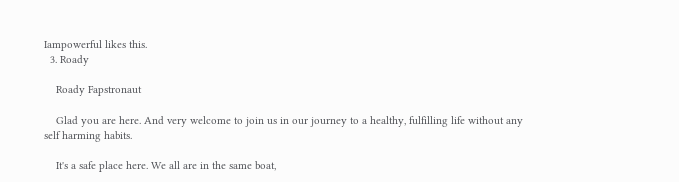Iampowerful likes this.
  3. Roady

    Roady Fapstronaut

    Glad you are here. And very welcome to join us in our journey to a healthy, fulfilling life without any self harming habits.

    It's a safe place here. We all are in the same boat,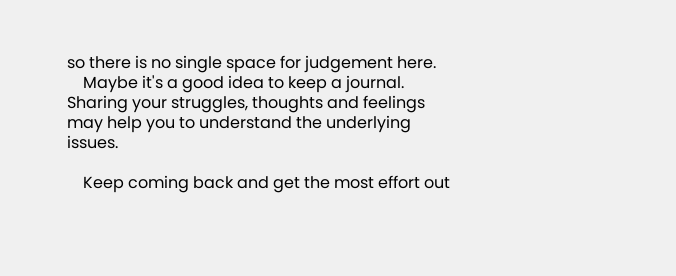so there is no single space for judgement here.
    Maybe it's a good idea to keep a journal. Sharing your struggles, thoughts and feelings may help you to understand the underlying issues.

    Keep coming back and get the most effort out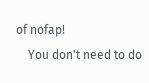of nofap!
    You don't need to do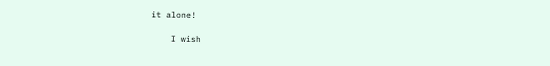it alone!

    I wish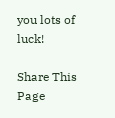you lots of luck!

Share This Page